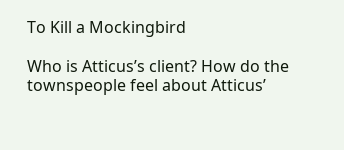To Kill a Mockingbird

Who is Atticus’s client? How do the townspeople feel about Atticus’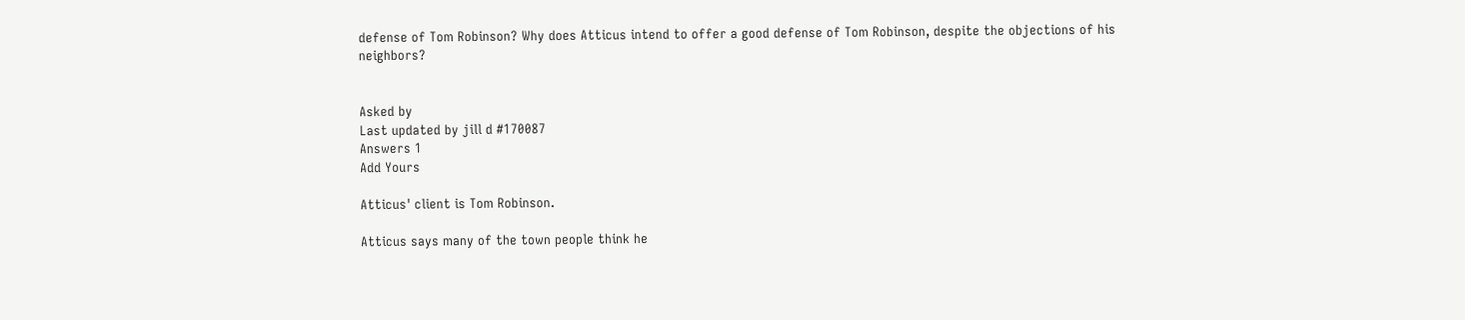defense of Tom Robinson? Why does Atticus intend to offer a good defense of Tom Robinson, despite the objections of his neighbors?


Asked by
Last updated by jill d #170087
Answers 1
Add Yours

Atticus' client is Tom Robinson.

Atticus says many of the town people think he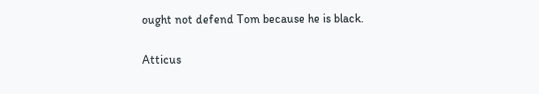ought not defend Tom because he is black.

Atticus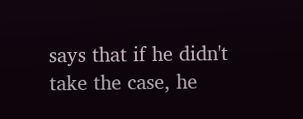says that if he didn't take the case, he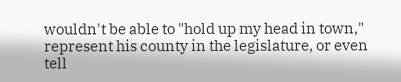wouldn't be able to "hold up my head in town," represent his county in the legislature, or even tell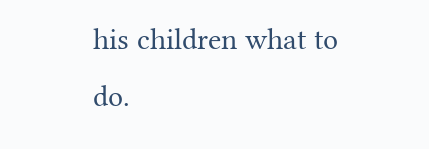his children what to do.